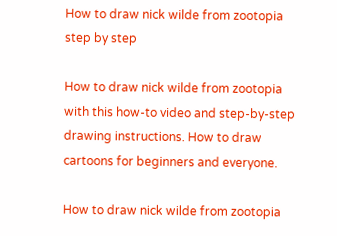How to draw nick wilde from zootopia step by step

How to draw nick wilde from zootopia with this how-to video and step-by-step drawing instructions. How to draw cartoons for beginners and everyone.

How to draw nick wilde from zootopia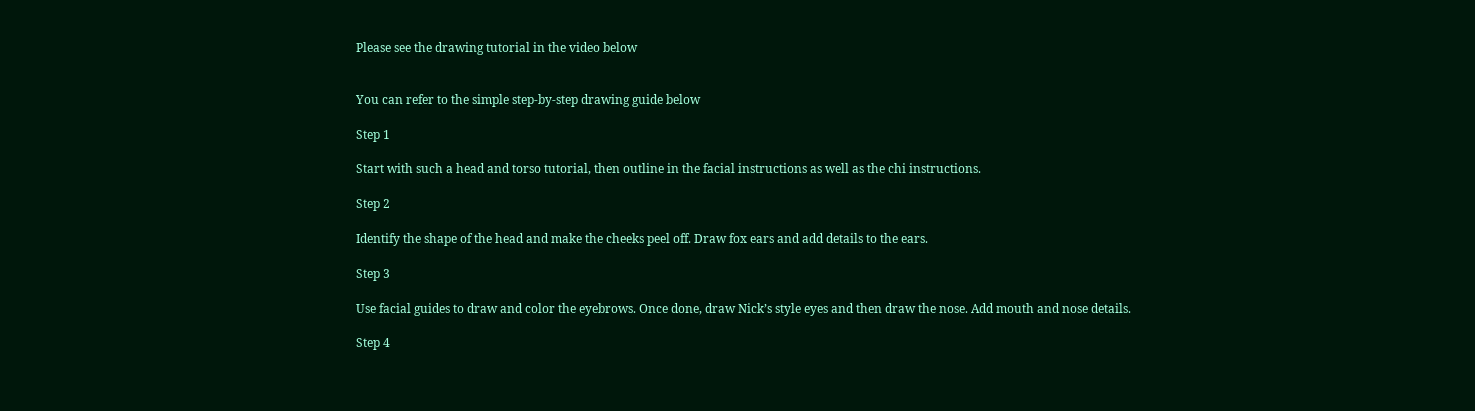Please see the drawing tutorial in the video below


You can refer to the simple step-by-step drawing guide below

Step 1

Start with such a head and torso tutorial, then outline in the facial instructions as well as the chi instructions.

Step 2

Identify the shape of the head and make the cheeks peel off. Draw fox ears and add details to the ears.

Step 3

Use facial guides to draw and color the eyebrows. Once done, draw Nick’s style eyes and then draw the nose. Add mouth and nose details.

Step 4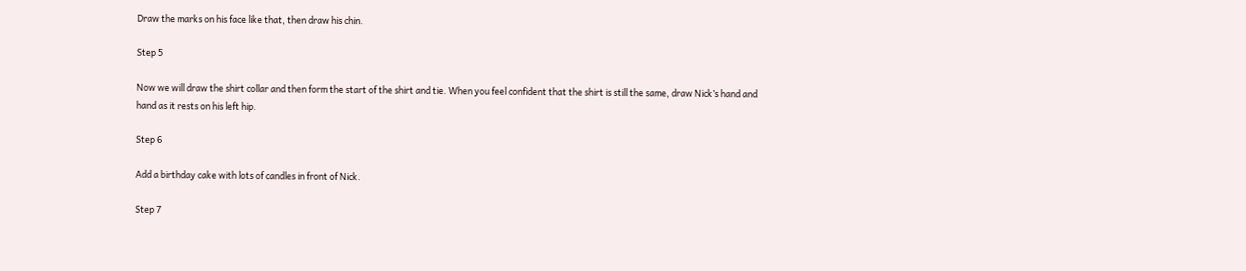Draw the marks on his face like that, then draw his chin.

Step 5

Now we will draw the shirt collar and then form the start of the shirt and tie. When you feel confident that the shirt is still the same, draw Nick’s hand and hand as it rests on his left hip.

Step 6

Add a birthday cake with lots of candles in front of Nick.

Step 7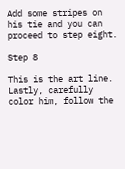Add some stripes on his tie and you can proceed to step eight.

Step 8

This is the art line. Lastly, carefully color him, follow the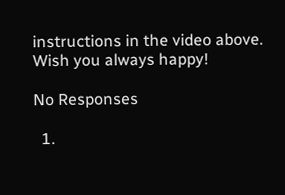instructions in the video above. Wish you always happy!

No Responses

  1.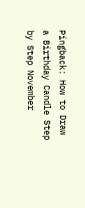Pingback: How to Draw a Birthday Candle Step by Step November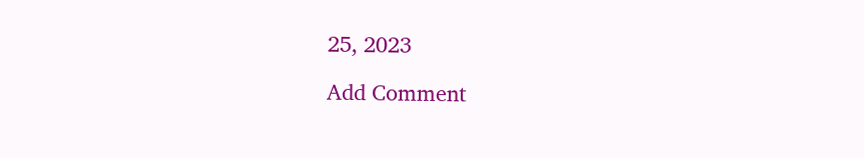25, 2023

Add Comment